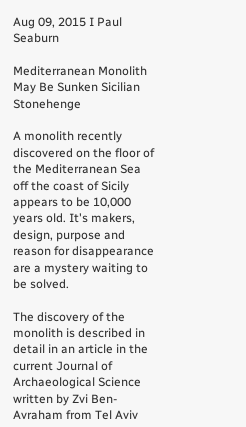Aug 09, 2015 I Paul Seaburn

Mediterranean Monolith May Be Sunken Sicilian Stonehenge

A monolith recently discovered on the floor of the Mediterranean Sea off the coast of Sicily appears to be 10,000 years old. It's makers, design, purpose and reason for disappearance are a mystery waiting to be solved.

The discovery of the monolith is described in detail in an article in the current Journal of Archaeological Science written by Zvi Ben-Avraham from Tel Aviv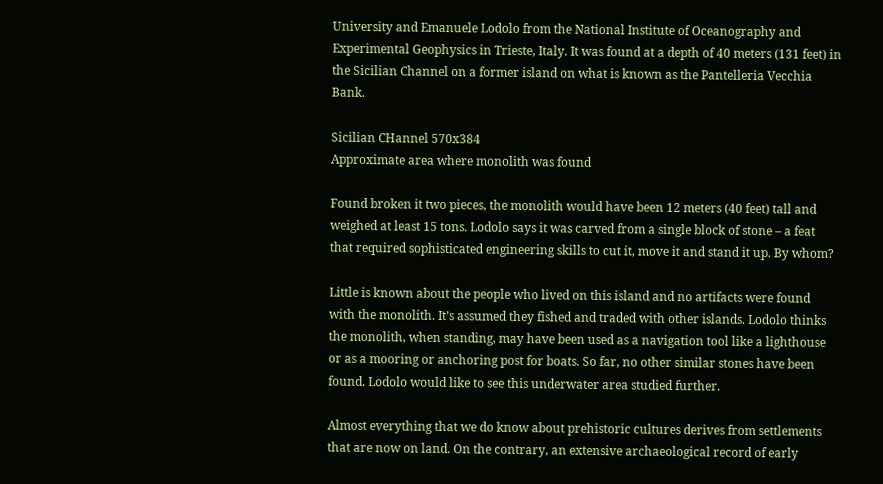University and Emanuele Lodolo from the National Institute of Oceanography and Experimental Geophysics in Trieste, Italy. It was found at a depth of 40 meters (131 feet) in the Sicilian Channel on a former island on what is known as the Pantelleria Vecchia Bank.

Sicilian CHannel 570x384
Approximate area where monolith was found

Found broken it two pieces, the monolith would have been 12 meters (40 feet) tall and weighed at least 15 tons. Lodolo says it was carved from a single block of stone – a feat that required sophisticated engineering skills to cut it, move it and stand it up. By whom?

Little is known about the people who lived on this island and no artifacts were found with the monolith. It’s assumed they fished and traded with other islands. Lodolo thinks the monolith, when standing, may have been used as a navigation tool like a lighthouse or as a mooring or anchoring post for boats. So far, no other similar stones have been found. Lodolo would like to see this underwater area studied further.

Almost everything that we do know about prehistoric cultures derives from settlements that are now on land. On the contrary, an extensive archaeological record of early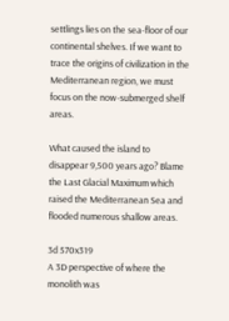settlings lies on the sea-floor of our continental shelves. If we want to trace the origins of civilization in the Mediterranean region, we must focus on the now-submerged shelf areas.

What caused the island to disappear 9,500 years ago? Blame the Last Glacial Maximum which raised the Mediterranean Sea and flooded numerous shallow areas.

3d 570x319
A 3D perspective of where the monolith was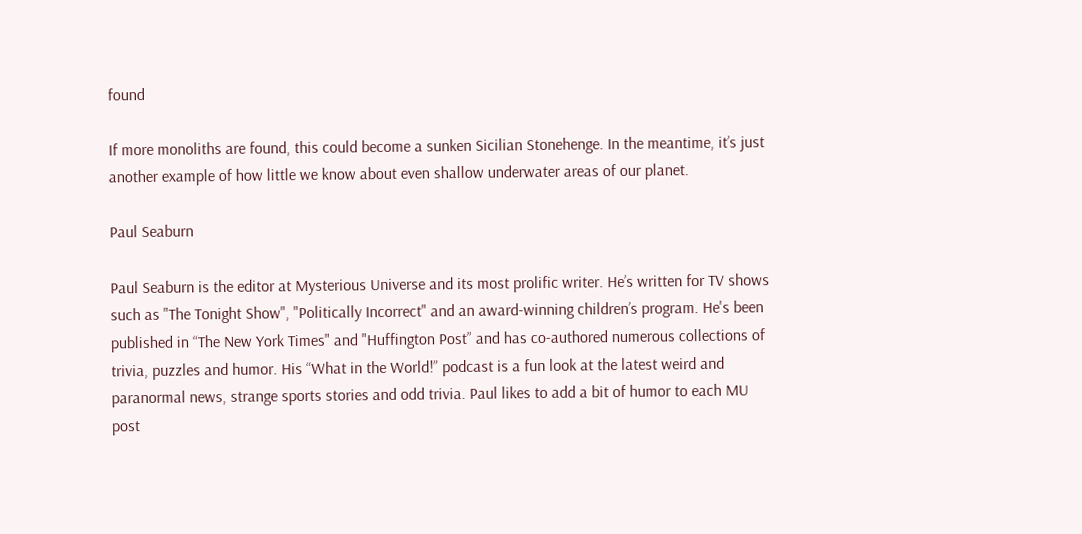found

If more monoliths are found, this could become a sunken Sicilian Stonehenge. In the meantime, it’s just another example of how little we know about even shallow underwater areas of our planet.

Paul Seaburn

Paul Seaburn is the editor at Mysterious Universe and its most prolific writer. He’s written for TV shows such as "The Tonight Show", "Politically Incorrect" and an award-winning children’s program. He's been published in “The New York Times" and "Huffington Post” and has co-authored numerous collections of trivia, puzzles and humor. His “What in the World!” podcast is a fun look at the latest weird and paranormal news, strange sports stories and odd trivia. Paul likes to add a bit of humor to each MU post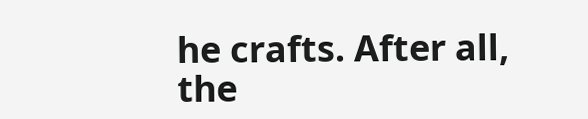he crafts. After all, the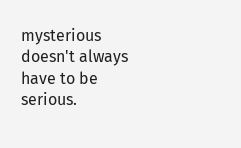mysterious doesn't always have to be serious.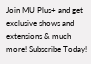Join MU Plus+ and get exclusive shows and extensions & much more! Subscribe Today!